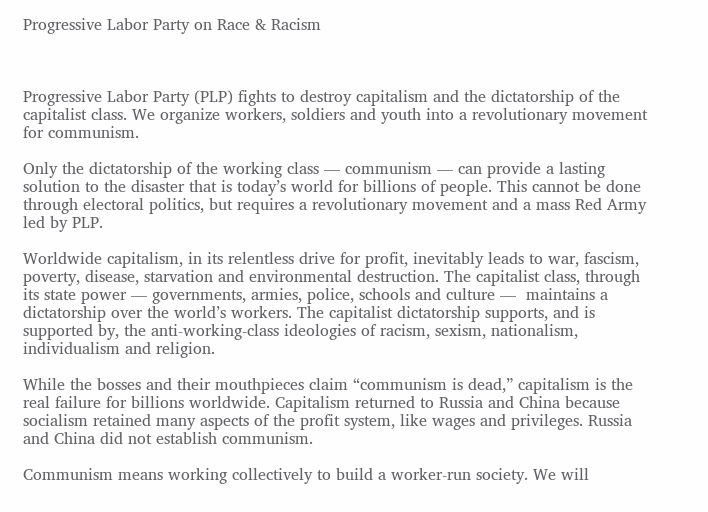Progressive Labor Party on Race & Racism



Progressive Labor Party (PLP) fights to destroy capitalism and the dictatorship of the capitalist class. We organize workers, soldiers and youth into a revolutionary movement for communism.

Only the dictatorship of the working class — communism — can provide a lasting solution to the disaster that is today’s world for billions of people. This cannot be done through electoral politics, but requires a revolutionary movement and a mass Red Army led by PLP.

Worldwide capitalism, in its relentless drive for profit, inevitably leads to war, fascism, poverty, disease, starvation and environmental destruction. The capitalist class, through its state power — governments, armies, police, schools and culture —  maintains a dictatorship over the world’s workers. The capitalist dictatorship supports, and is supported by, the anti-working-class ideologies of racism, sexism, nationalism, individualism and religion.

While the bosses and their mouthpieces claim “communism is dead,” capitalism is the real failure for billions worldwide. Capitalism returned to Russia and China because socialism retained many aspects of the profit system, like wages and privileges. Russia and China did not establish communism.

Communism means working collectively to build a worker-run society. We will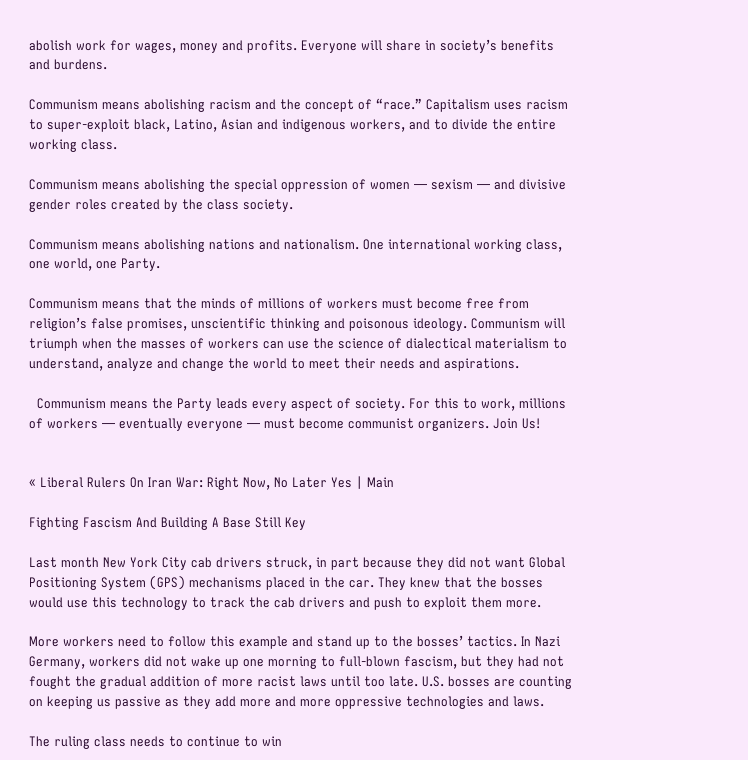abolish work for wages, money and profits. Everyone will share in society’s benefits and burdens.

Communism means abolishing racism and the concept of “race.” Capitalism uses racism to super-exploit black, Latino, Asian and indigenous workers, and to divide the entire working class.

Communism means abolishing the special oppression of women — sexism — and divisive gender roles created by the class society.

Communism means abolishing nations and nationalism. One international working class, one world, one Party.

Communism means that the minds of millions of workers must become free from religion’s false promises, unscientific thinking and poisonous ideology. Communism will triumph when the masses of workers can use the science of dialectical materialism to understand, analyze and change the world to meet their needs and aspirations.

  Communism means the Party leads every aspect of society. For this to work, millions of workers — eventually everyone — must become communist organizers. Join Us!


« Liberal Rulers On Iran War: Right Now, No Later Yes | Main

Fighting Fascism And Building A Base Still Key

Last month New York City cab drivers struck, in part because they did not want Global Positioning System (GPS) mechanisms placed in the car. They knew that the bosses would use this technology to track the cab drivers and push to exploit them more.

More workers need to follow this example and stand up to the bosses’ tactics. In Nazi Germany, workers did not wake up one morning to full-blown fascism, but they had not fought the gradual addition of more racist laws until too late. U.S. bosses are counting on keeping us passive as they add more and more oppressive technologies and laws.

The ruling class needs to continue to win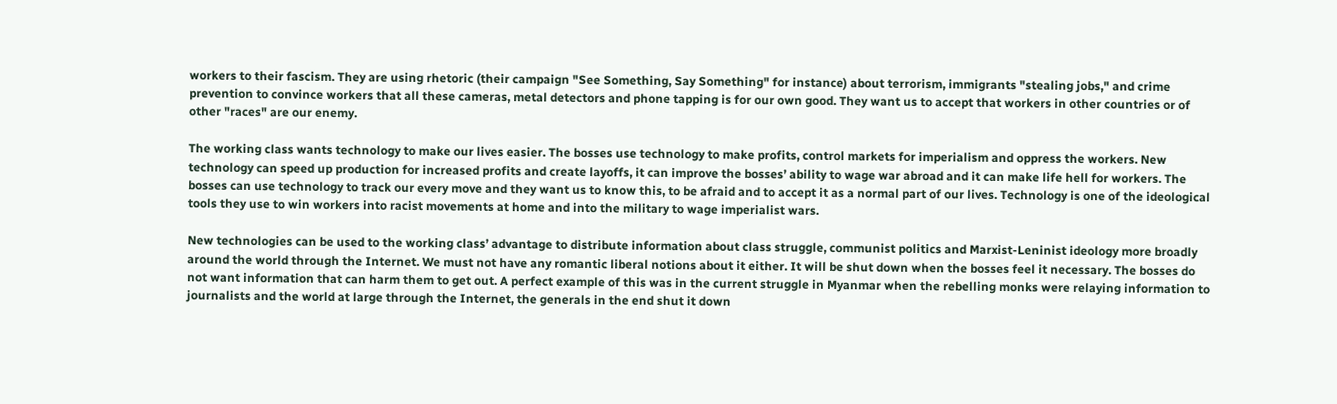workers to their fascism. They are using rhetoric (their campaign "See Something, Say Something" for instance) about terrorism, immigrants "stealing jobs," and crime prevention to convince workers that all these cameras, metal detectors and phone tapping is for our own good. They want us to accept that workers in other countries or of other "races" are our enemy.

The working class wants technology to make our lives easier. The bosses use technology to make profits, control markets for imperialism and oppress the workers. New technology can speed up production for increased profits and create layoffs, it can improve the bosses’ ability to wage war abroad and it can make life hell for workers. The bosses can use technology to track our every move and they want us to know this, to be afraid and to accept it as a normal part of our lives. Technology is one of the ideological tools they use to win workers into racist movements at home and into the military to wage imperialist wars.

New technologies can be used to the working class’ advantage to distribute information about class struggle, communist politics and Marxist-Leninist ideology more broadly around the world through the Internet. We must not have any romantic liberal notions about it either. It will be shut down when the bosses feel it necessary. The bosses do not want information that can harm them to get out. A perfect example of this was in the current struggle in Myanmar when the rebelling monks were relaying information to journalists and the world at large through the Internet, the generals in the end shut it down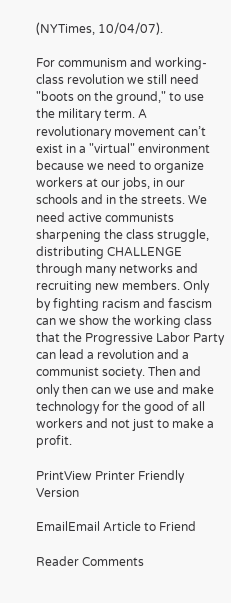(NYTimes, 10/04/07).

For communism and working-class revolution we still need "boots on the ground," to use the military term. A revolutionary movement can’t exist in a "virtual" environment because we need to organize workers at our jobs, in our schools and in the streets. We need active communists sharpening the class struggle, distributing CHALLENGE through many networks and recruiting new members. Only by fighting racism and fascism can we show the working class that the Progressive Labor Party can lead a revolution and a communist society. Then and only then can we use and make technology for the good of all workers and not just to make a profit.

PrintView Printer Friendly Version

EmailEmail Article to Friend

Reader Comments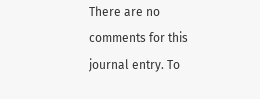There are no comments for this journal entry. To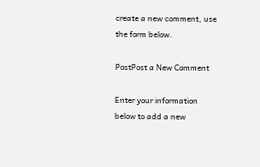create a new comment, use the form below.

PostPost a New Comment

Enter your information below to add a new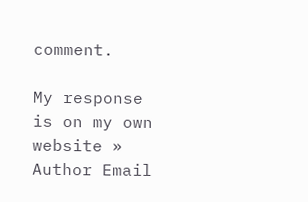comment.

My response is on my own website »
Author Email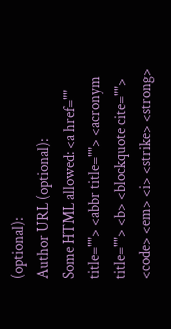(optional):
Author URL (optional):
Some HTML allowed: <a href="" title=""> <abbr title=""> <acronym title=""> <b> <blockquote cite=""> <code> <em> <i> <strike> <strong>